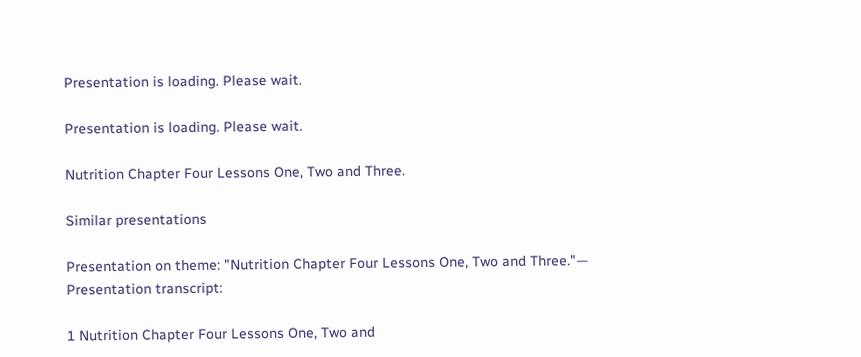Presentation is loading. Please wait.

Presentation is loading. Please wait.

Nutrition Chapter Four Lessons One, Two and Three.

Similar presentations

Presentation on theme: "Nutrition Chapter Four Lessons One, Two and Three."— Presentation transcript:

1 Nutrition Chapter Four Lessons One, Two and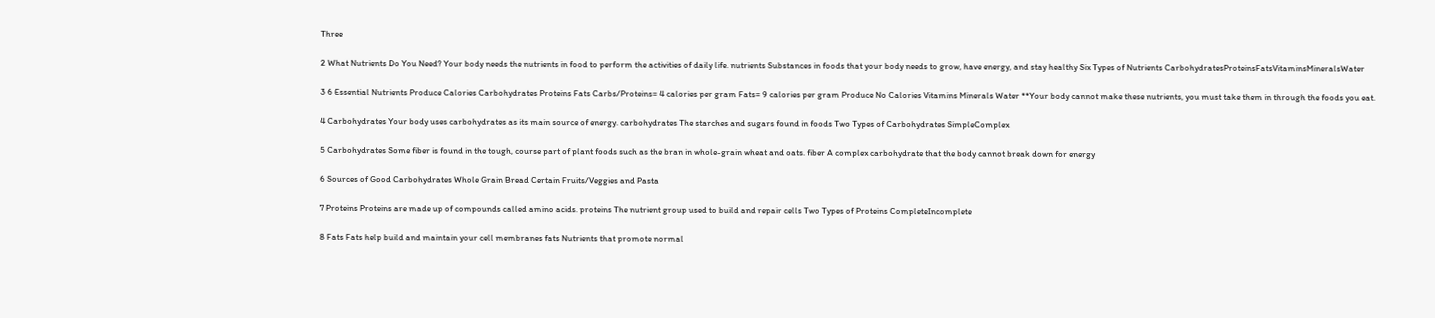Three

2 What Nutrients Do You Need? Your body needs the nutrients in food to perform the activities of daily life. nutrients Substances in foods that your body needs to grow, have energy, and stay healthy Six Types of Nutrients CarbohydratesProteinsFatsVitaminsMineralsWater

3 6 Essential Nutrients Produce Calories Carbohydrates Proteins Fats Carbs/Proteins= 4 calories per gram Fats= 9 calories per gram Produce No Calories Vitamins Minerals Water **Your body cannot make these nutrients, you must take them in through the foods you eat.

4 Carbohydrates Your body uses carbohydrates as its main source of energy. carbohydrates The starches and sugars found in foods Two Types of Carbohydrates SimpleComplex

5 Carbohydrates Some fiber is found in the tough, course part of plant foods such as the bran in whole-grain wheat and oats. fiber A complex carbohydrate that the body cannot break down for energy

6 Sources of Good Carbohydrates Whole Grain Bread Certain Fruits/Veggies and Pasta

7 Proteins Proteins are made up of compounds called amino acids. proteins The nutrient group used to build and repair cells Two Types of Proteins CompleteIncomplete

8 Fats Fats help build and maintain your cell membranes fats Nutrients that promote normal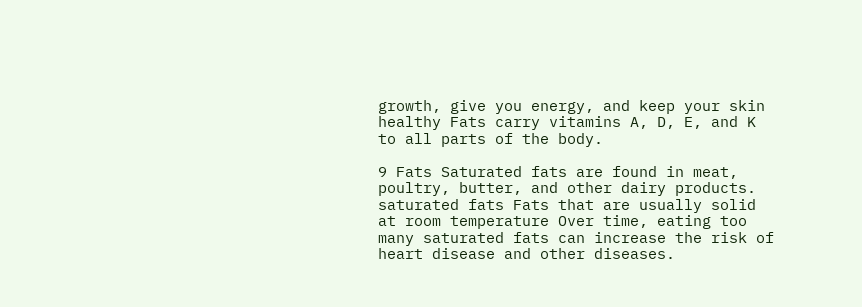growth, give you energy, and keep your skin healthy Fats carry vitamins A, D, E, and K to all parts of the body.

9 Fats Saturated fats are found in meat, poultry, butter, and other dairy products. saturated fats Fats that are usually solid at room temperature Over time, eating too many saturated fats can increase the risk of heart disease and other diseases.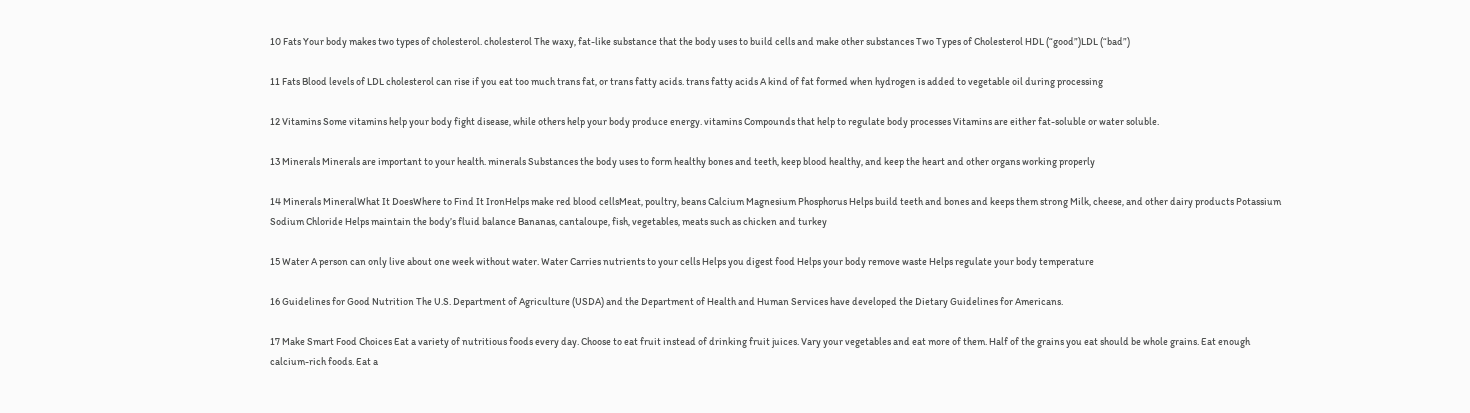10 Fats Your body makes two types of cholesterol. cholesterol The waxy, fat-like substance that the body uses to build cells and make other substances Two Types of Cholesterol HDL (“good”)LDL (“bad”)

11 Fats Blood levels of LDL cholesterol can rise if you eat too much trans fat, or trans fatty acids. trans fatty acids A kind of fat formed when hydrogen is added to vegetable oil during processing

12 Vitamins Some vitamins help your body fight disease, while others help your body produce energy. vitamins Compounds that help to regulate body processes Vitamins are either fat-soluble or water soluble.

13 Minerals Minerals are important to your health. minerals Substances the body uses to form healthy bones and teeth, keep blood healthy, and keep the heart and other organs working properly

14 Minerals MineralWhat It DoesWhere to Find It IronHelps make red blood cellsMeat, poultry, beans Calcium Magnesium Phosphorus Helps build teeth and bones and keeps them strong Milk, cheese, and other dairy products Potassium Sodium Chloride Helps maintain the body’s fluid balance Bananas, cantaloupe, fish, vegetables, meats such as chicken and turkey

15 Water A person can only live about one week without water. Water Carries nutrients to your cells Helps you digest food Helps your body remove waste Helps regulate your body temperature

16 Guidelines for Good Nutrition The U.S. Department of Agriculture (USDA) and the Department of Health and Human Services have developed the Dietary Guidelines for Americans.

17 Make Smart Food Choices Eat a variety of nutritious foods every day. Choose to eat fruit instead of drinking fruit juices. Vary your vegetables and eat more of them. Half of the grains you eat should be whole grains. Eat enough calcium-rich foods. Eat a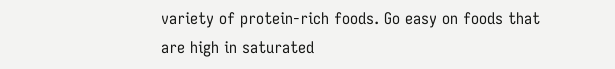variety of protein-rich foods. Go easy on foods that are high in saturated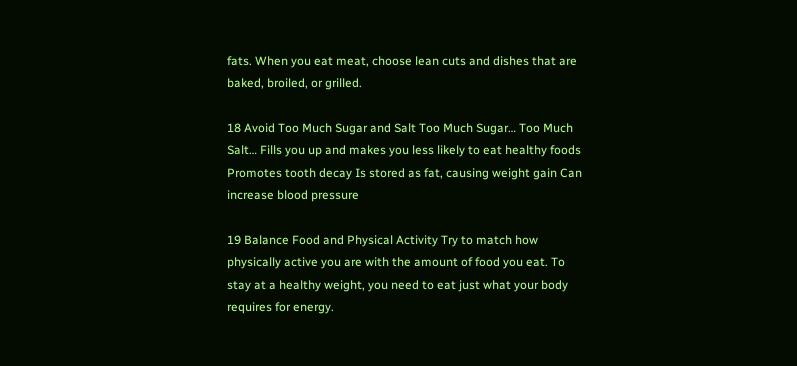fats. When you eat meat, choose lean cuts and dishes that are baked, broiled, or grilled.

18 Avoid Too Much Sugar and Salt Too Much Sugar… Too Much Salt… Fills you up and makes you less likely to eat healthy foods Promotes tooth decay Is stored as fat, causing weight gain Can increase blood pressure

19 Balance Food and Physical Activity Try to match how physically active you are with the amount of food you eat. To stay at a healthy weight, you need to eat just what your body requires for energy.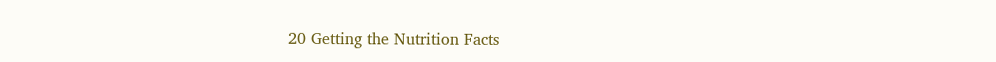20 Getting the Nutrition Facts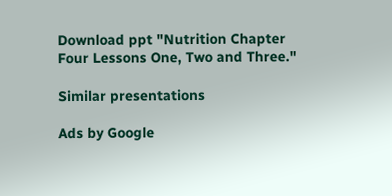Download ppt "Nutrition Chapter Four Lessons One, Two and Three."

Similar presentations

Ads by Google